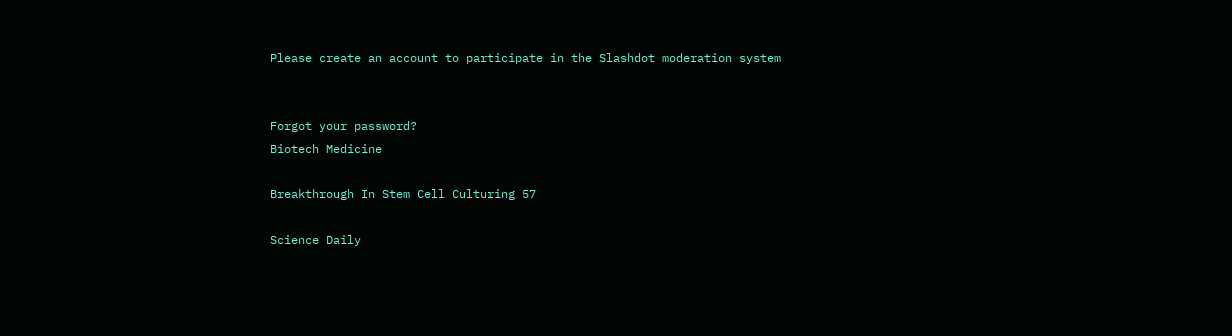Please create an account to participate in the Slashdot moderation system


Forgot your password?
Biotech Medicine

Breakthrough In Stem Cell Culturing 57

Science Daily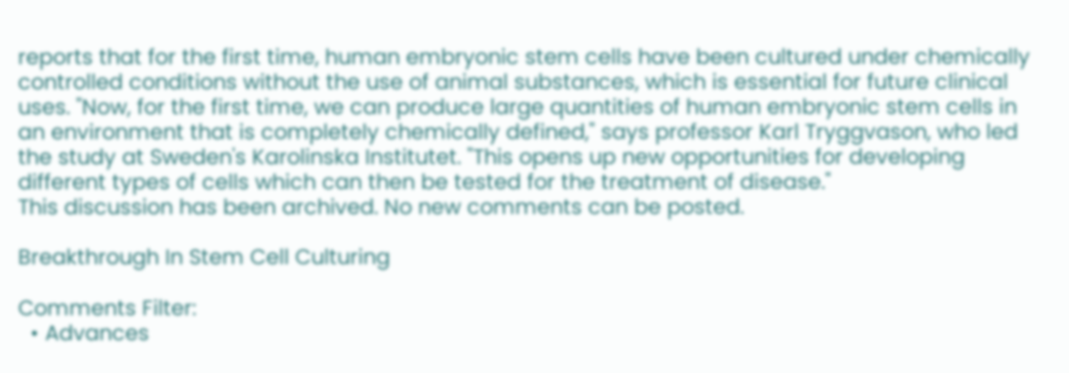reports that for the first time, human embryonic stem cells have been cultured under chemically controlled conditions without the use of animal substances, which is essential for future clinical uses. "Now, for the first time, we can produce large quantities of human embryonic stem cells in an environment that is completely chemically defined," says professor Karl Tryggvason, who led the study at Sweden's Karolinska Institutet. "This opens up new opportunities for developing different types of cells which can then be tested for the treatment of disease."
This discussion has been archived. No new comments can be posted.

Breakthrough In Stem Cell Culturing

Comments Filter:
  • Advances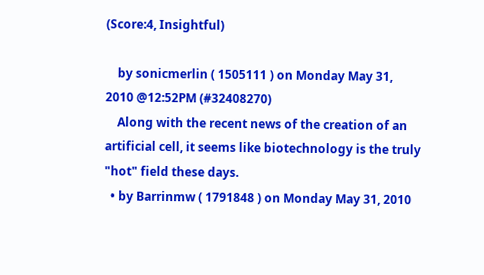(Score:4, Insightful)

    by sonicmerlin ( 1505111 ) on Monday May 31, 2010 @12:52PM (#32408270)
    Along with the recent news of the creation of an artificial cell, it seems like biotechnology is the truly "hot" field these days.
  • by Barrinmw ( 1791848 ) on Monday May 31, 2010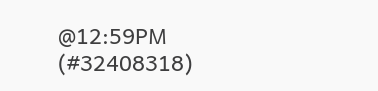@12:59PM (#32408318)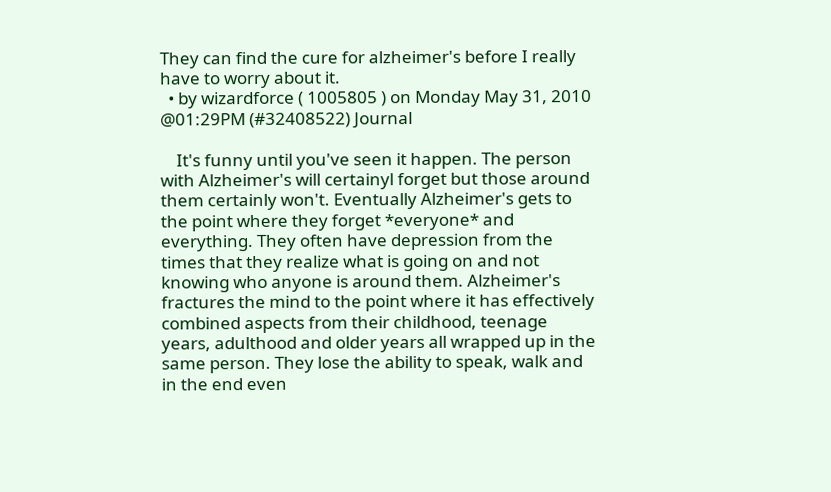They can find the cure for alzheimer's before I really have to worry about it.
  • by wizardforce ( 1005805 ) on Monday May 31, 2010 @01:29PM (#32408522) Journal

    It's funny until you've seen it happen. The person with Alzheimer's will certainyl forget but those around them certainly won't. Eventually Alzheimer's gets to the point where they forget *everyone* and everything. They often have depression from the times that they realize what is going on and not knowing who anyone is around them. Alzheimer's fractures the mind to the point where it has effectively combined aspects from their childhood, teenage years, adulthood and older years all wrapped up in the same person. They lose the ability to speak, walk and in the end even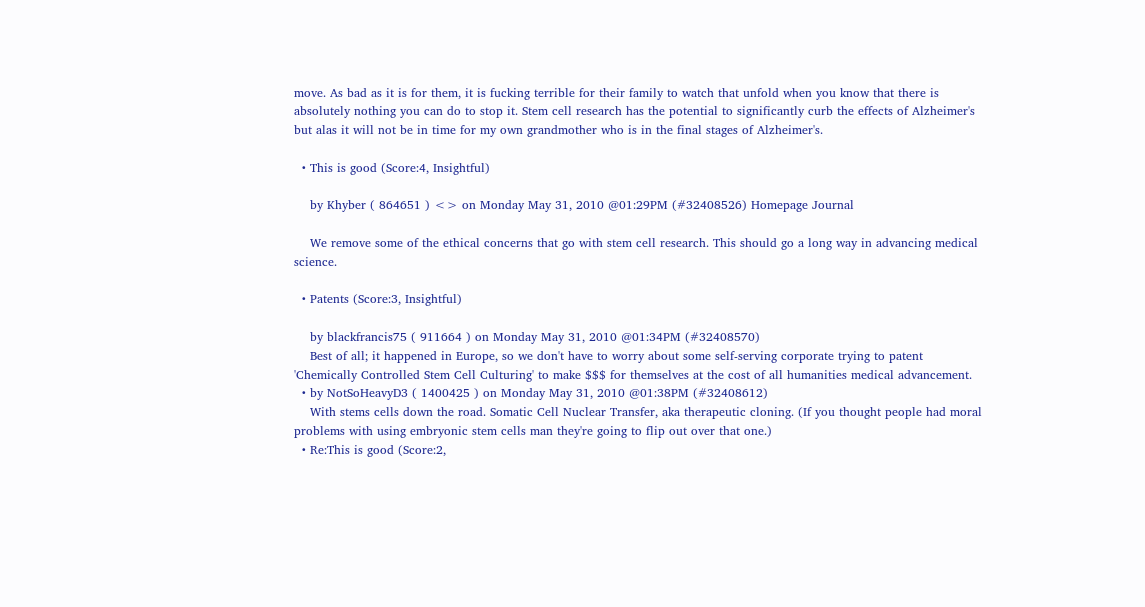move. As bad as it is for them, it is fucking terrible for their family to watch that unfold when you know that there is absolutely nothing you can do to stop it. Stem cell research has the potential to significantly curb the effects of Alzheimer's but alas it will not be in time for my own grandmother who is in the final stages of Alzheimer's.

  • This is good (Score:4, Insightful)

    by Khyber ( 864651 ) <> on Monday May 31, 2010 @01:29PM (#32408526) Homepage Journal

    We remove some of the ethical concerns that go with stem cell research. This should go a long way in advancing medical science.

  • Patents (Score:3, Insightful)

    by blackfrancis75 ( 911664 ) on Monday May 31, 2010 @01:34PM (#32408570)
    Best of all; it happened in Europe, so we don't have to worry about some self-serving corporate trying to patent 'Chemically Controlled Stem Cell Culturing' to make $$$ for themselves at the cost of all humanities medical advancement.
  • by NotSoHeavyD3 ( 1400425 ) on Monday May 31, 2010 @01:38PM (#32408612)
    With stems cells down the road. Somatic Cell Nuclear Transfer, aka therapeutic cloning. (If you thought people had moral problems with using embryonic stem cells man they're going to flip out over that one.)
  • Re:This is good (Score:2,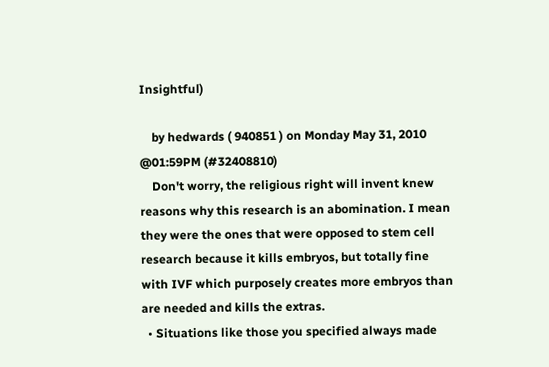Insightful)

    by hedwards ( 940851 ) on Monday May 31, 2010 @01:59PM (#32408810)
    Don't worry, the religious right will invent knew reasons why this research is an abomination. I mean they were the ones that were opposed to stem cell research because it kills embryos, but totally fine with IVF which purposely creates more embryos than are needed and kills the extras.
  • Situations like those you specified always made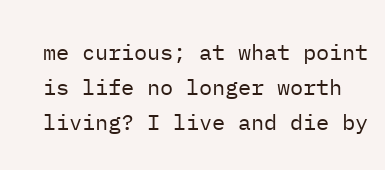me curious; at what point is life no longer worth living? I live and die by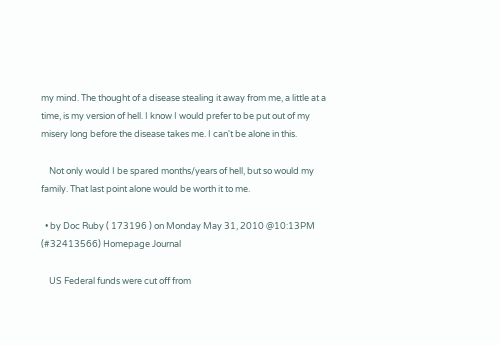my mind. The thought of a disease stealing it away from me, a little at a time, is my version of hell. I know I would prefer to be put out of my misery long before the disease takes me. I can't be alone in this.

    Not only would I be spared months/years of hell, but so would my family. That last point alone would be worth it to me.

  • by Doc Ruby ( 173196 ) on Monday May 31, 2010 @10:13PM (#32413566) Homepage Journal

    US Federal funds were cut off from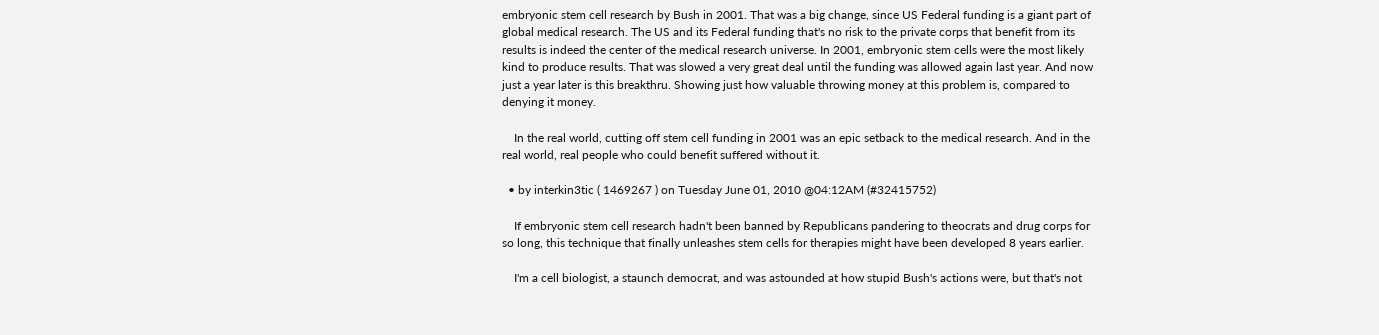embryonic stem cell research by Bush in 2001. That was a big change, since US Federal funding is a giant part of global medical research. The US and its Federal funding that's no risk to the private corps that benefit from its results is indeed the center of the medical research universe. In 2001, embryonic stem cells were the most likely kind to produce results. That was slowed a very great deal until the funding was allowed again last year. And now just a year later is this breakthru. Showing just how valuable throwing money at this problem is, compared to denying it money.

    In the real world, cutting off stem cell funding in 2001 was an epic setback to the medical research. And in the real world, real people who could benefit suffered without it.

  • by interkin3tic ( 1469267 ) on Tuesday June 01, 2010 @04:12AM (#32415752)

    If embryonic stem cell research hadn't been banned by Republicans pandering to theocrats and drug corps for so long, this technique that finally unleashes stem cells for therapies might have been developed 8 years earlier.

    I'm a cell biologist, a staunch democrat, and was astounded at how stupid Bush's actions were, but that's not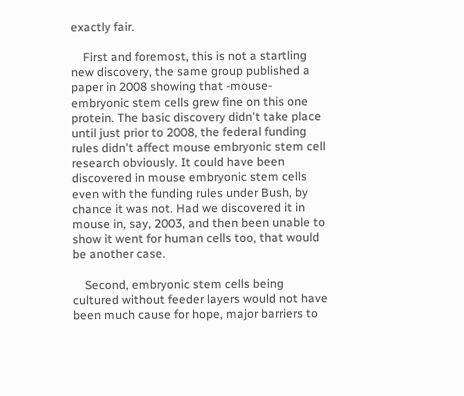exactly fair.

    First and foremost, this is not a startling new discovery, the same group published a paper in 2008 showing that -mouse- embryonic stem cells grew fine on this one protein. The basic discovery didn't take place until just prior to 2008, the federal funding rules didn't affect mouse embryonic stem cell research obviously. It could have been discovered in mouse embryonic stem cells even with the funding rules under Bush, by chance it was not. Had we discovered it in mouse in, say, 2003, and then been unable to show it went for human cells too, that would be another case.

    Second, embryonic stem cells being cultured without feeder layers would not have been much cause for hope, major barriers to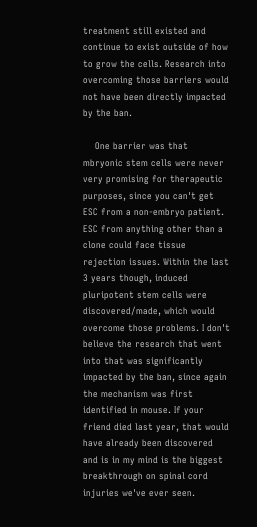treatment still existed and continue to exist outside of how to grow the cells. Research into overcoming those barriers would not have been directly impacted by the ban.

    One barrier was that mbryonic stem cells were never very promising for therapeutic purposes, since you can't get ESC from a non-embryo patient. ESC from anything other than a clone could face tissue rejection issues. Within the last 3 years though, induced pluripotent stem cells were discovered/made, which would overcome those problems. I don't believe the research that went into that was significantly impacted by the ban, since again the mechanism was first identified in mouse. If your friend died last year, that would have already been discovered and is in my mind is the biggest breakthrough on spinal cord injuries we've ever seen.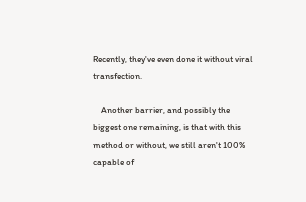Recently, they've even done it without viral transfection.

    Another barrier, and possibly the biggest one remaining, is that with this method or without, we still aren't 100% capable of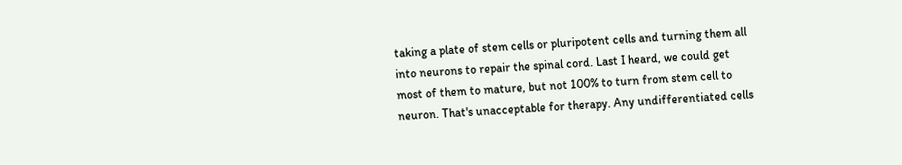taking a plate of stem cells or pluripotent cells and turning them all into neurons to repair the spinal cord. Last I heard, we could get most of them to mature, but not 100% to turn from stem cell to neuron. That's unacceptable for therapy. Any undifferentiated cells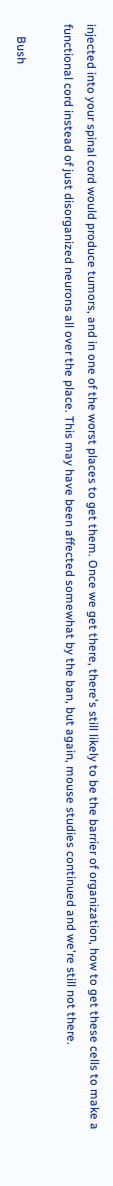injected into your spinal cord would produce tumors, and in one of the worst places to get them. Once we get there, there's still likely to be the barrier of organization, how to get these cells to make a functional cord instead of just disorganized neurons all over the place. This may have been affected somewhat by the ban, but again, mouse studies continued and we're still not there.

    Bush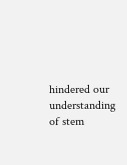hindered our understanding of stem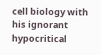cell biology with his ignorant hypocritical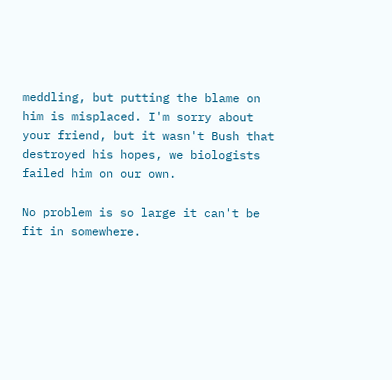meddling, but putting the blame on him is misplaced. I'm sorry about your friend, but it wasn't Bush that destroyed his hopes, we biologists failed him on our own.

No problem is so large it can't be fit in somewhere.